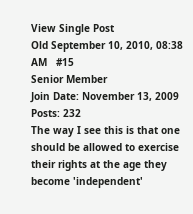View Single Post
Old September 10, 2010, 08:38 AM   #15
Senior Member
Join Date: November 13, 2009
Posts: 232
The way I see this is that one should be allowed to exercise their rights at the age they become 'independent'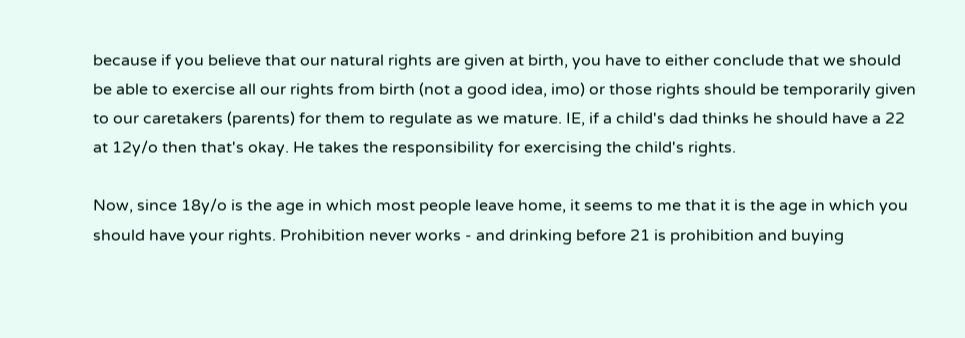because if you believe that our natural rights are given at birth, you have to either conclude that we should be able to exercise all our rights from birth (not a good idea, imo) or those rights should be temporarily given to our caretakers (parents) for them to regulate as we mature. IE, if a child's dad thinks he should have a 22 at 12y/o then that's okay. He takes the responsibility for exercising the child's rights.

Now, since 18y/o is the age in which most people leave home, it seems to me that it is the age in which you should have your rights. Prohibition never works - and drinking before 21 is prohibition and buying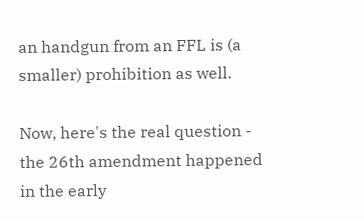an handgun from an FFL is (a smaller) prohibition as well.

Now, here's the real question - the 26th amendment happened in the early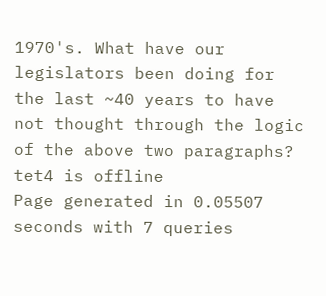1970's. What have our legislators been doing for the last ~40 years to have not thought through the logic of the above two paragraphs?
tet4 is offline
Page generated in 0.05507 seconds with 7 queries